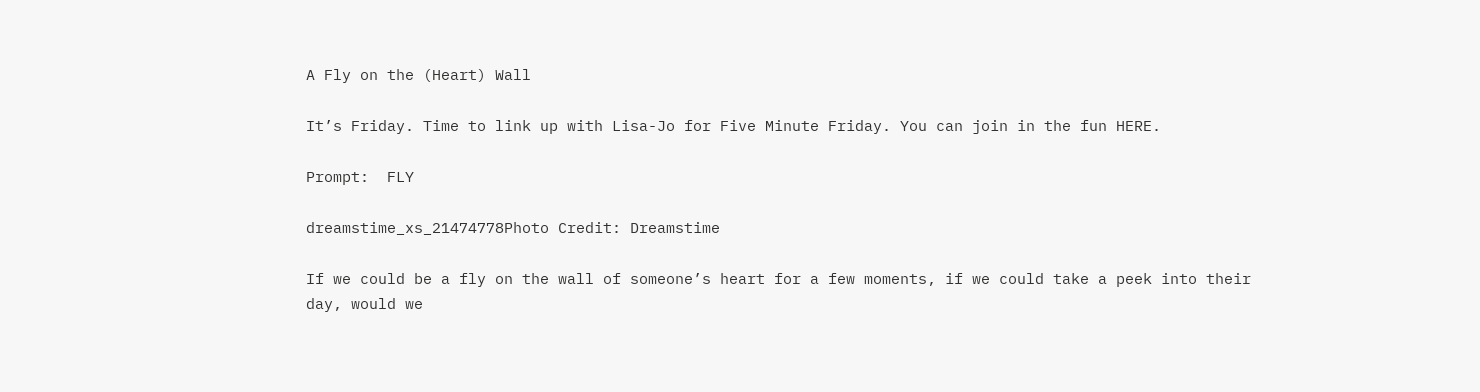A Fly on the (Heart) Wall

It’s Friday. Time to link up with Lisa-Jo for Five Minute Friday. You can join in the fun HERE.

Prompt:  FLY

dreamstime_xs_21474778Photo Credit: Dreamstime

If we could be a fly on the wall of someone’s heart for a few moments, if we could take a peek into their day, would we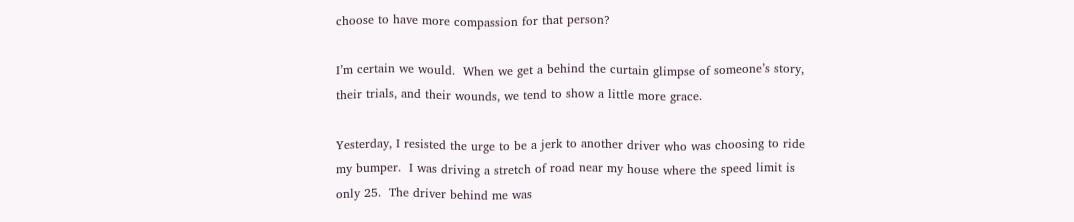choose to have more compassion for that person?

I’m certain we would.  When we get a behind the curtain glimpse of someone’s story, their trials, and their wounds, we tend to show a little more grace.

Yesterday, I resisted the urge to be a jerk to another driver who was choosing to ride my bumper.  I was driving a stretch of road near my house where the speed limit is only 25.  The driver behind me was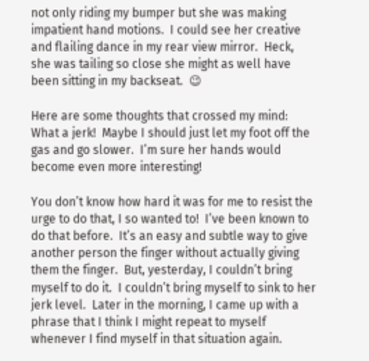not only riding my bumper but she was making impatient hand motions.  I could see her creative and flailing dance in my rear view mirror.  Heck, she was tailing so close she might as well have been sitting in my backseat.  😉

Here are some thoughts that crossed my mind:  What a jerk!  Maybe I should just let my foot off the gas and go slower.  I’m sure her hands would become even more interesting!

You don’t know how hard it was for me to resist the urge to do that, I so wanted to!  I’ve been known to do that before.  It’s an easy and subtle way to give another person the finger without actually giving them the finger.  But, yesterday, I couldn’t bring myself to do it.  I couldn’t bring myself to sink to her jerk level.  Later in the morning, I came up with a phrase that I think I might repeat to myself whenever I find myself in that situation again.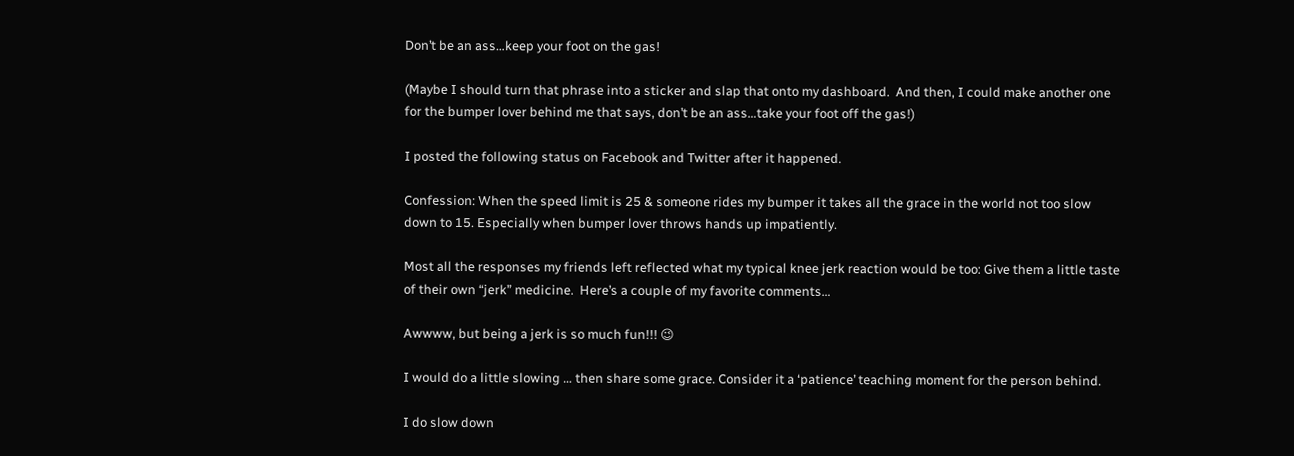Don’t be an ass…keep your foot on the gas!

(Maybe I should turn that phrase into a sticker and slap that onto my dashboard.  And then, I could make another one for the bumper lover behind me that says, don’t be an ass…take your foot off the gas!)

I posted the following status on Facebook and Twitter after it happened.

Confession: When the speed limit is 25 & someone rides my bumper it takes all the grace in the world not too slow down to 15. Especially when bumper lover throws hands up impatiently.

Most all the responses my friends left reflected what my typical knee jerk reaction would be too: Give them a little taste of their own “jerk” medicine.  Here’s a couple of my favorite comments…

Awwww, but being a jerk is so much fun!!! 😉

I would do a little slowing … then share some grace. Consider it a ‘patience’ teaching moment for the person behind.

I do slow down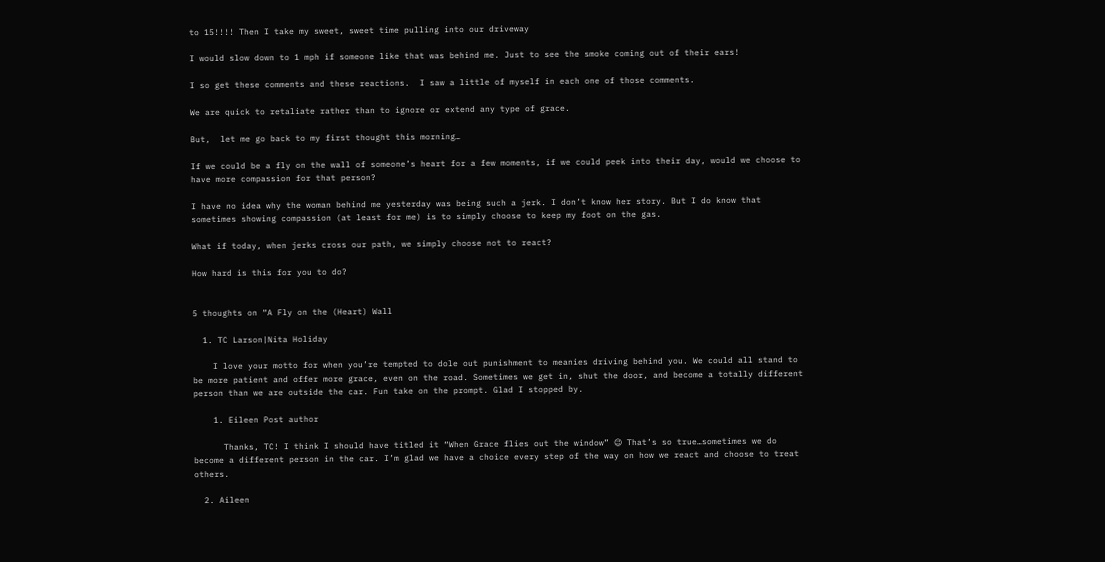to 15!!!! Then I take my sweet, sweet time pulling into our driveway

I would slow down to 1 mph if someone like that was behind me. Just to see the smoke coming out of their ears!

I so get these comments and these reactions.  I saw a little of myself in each one of those comments.

We are quick to retaliate rather than to ignore or extend any type of grace.

But,  let me go back to my first thought this morning…

If we could be a fly on the wall of someone’s heart for a few moments, if we could peek into their day, would we choose to have more compassion for that person?

I have no idea why the woman behind me yesterday was being such a jerk. I don’t know her story. But I do know that sometimes showing compassion (at least for me) is to simply choose to keep my foot on the gas.

What if today, when jerks cross our path, we simply choose not to react?

How hard is this for you to do?


5 thoughts on “A Fly on the (Heart) Wall

  1. TC Larson|Nita Holiday

    I love your motto for when you’re tempted to dole out punishment to meanies driving behind you. We could all stand to be more patient and offer more grace, even on the road. Sometimes we get in, shut the door, and become a totally different person than we are outside the car. Fun take on the prompt. Glad I stopped by.

    1. Eileen Post author

      Thanks, TC! I think I should have titled it “When Grace flies out the window” 😉 That’s so true…sometimes we do become a different person in the car. I’m glad we have a choice every step of the way on how we react and choose to treat others.

  2. Aileen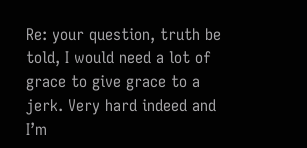Re: your question, truth be told, I would need a lot of grace to give grace to a jerk. Very hard indeed and I’m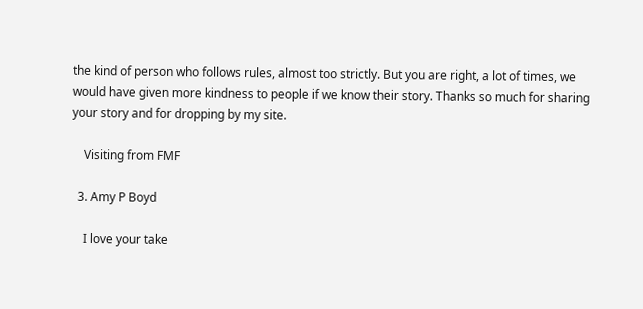the kind of person who follows rules, almost too strictly. But you are right, a lot of times, we would have given more kindness to people if we know their story. Thanks so much for sharing your story and for dropping by my site.

    Visiting from FMF

  3. Amy P Boyd

    I love your take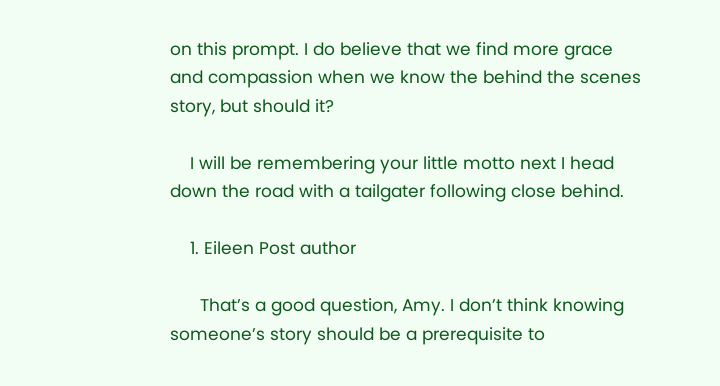on this prompt. I do believe that we find more grace and compassion when we know the behind the scenes story, but should it?

    I will be remembering your little motto next I head down the road with a tailgater following close behind.

    1. Eileen Post author

      That’s a good question, Amy. I don’t think knowing someone’s story should be a prerequisite to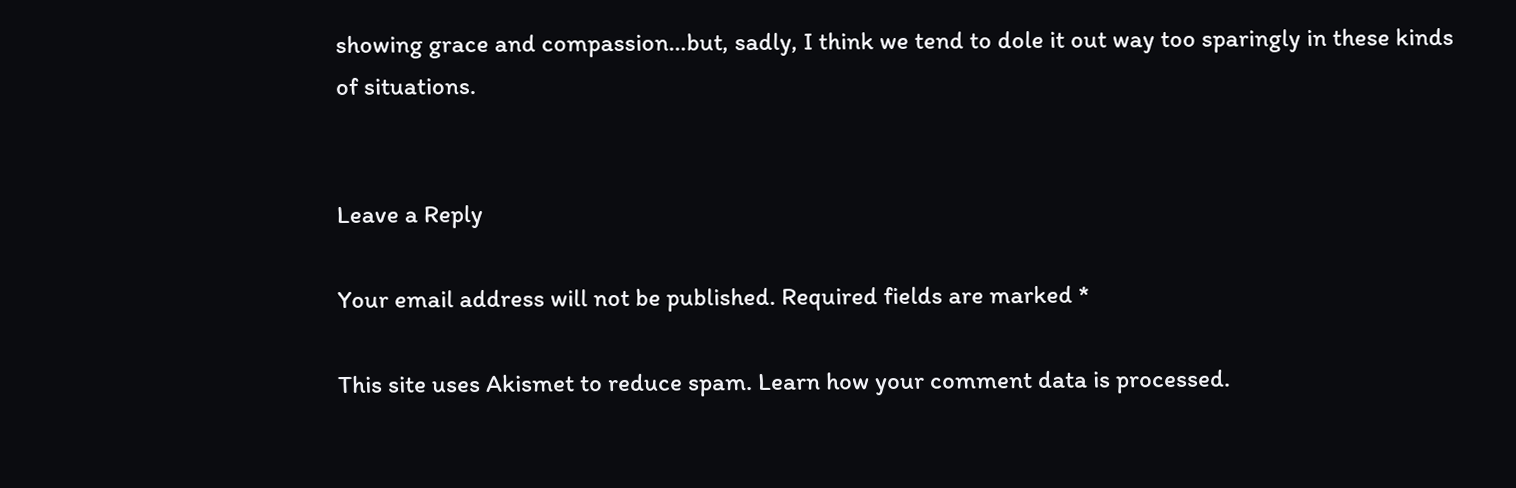showing grace and compassion…but, sadly, I think we tend to dole it out way too sparingly in these kinds of situations.


Leave a Reply

Your email address will not be published. Required fields are marked *

This site uses Akismet to reduce spam. Learn how your comment data is processed.